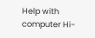Help with computer Hi-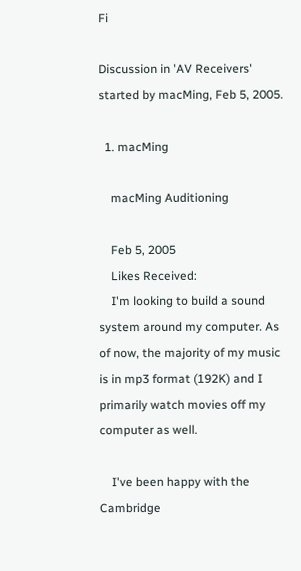Fi

Discussion in 'AV Receivers' started by macMing, Feb 5, 2005.

  1. macMing

    macMing Auditioning

    Feb 5, 2005
    Likes Received:
    I'm looking to build a sound system around my computer. As of now, the majority of my music is in mp3 format (192K) and I primarily watch movies off my computer as well.

    I've been happy with the Cambridge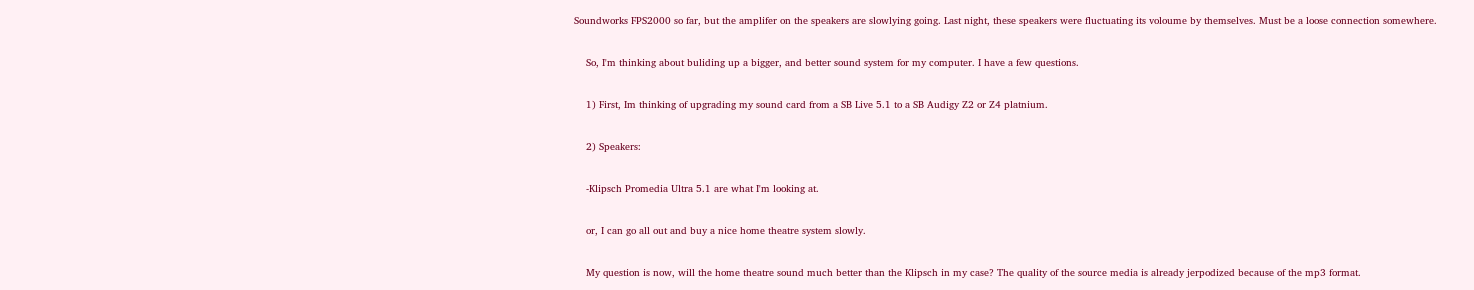Soundworks FPS2000 so far, but the amplifer on the speakers are slowlying going. Last night, these speakers were fluctuating its voloume by themselves. Must be a loose connection somewhere.

    So, I'm thinking about buliding up a bigger, and better sound system for my computer. I have a few questions.

    1) First, Im thinking of upgrading my sound card from a SB Live 5.1 to a SB Audigy Z2 or Z4 platnium.

    2) Speakers:

    -Klipsch Promedia Ultra 5.1 are what I'm looking at.

    or, I can go all out and buy a nice home theatre system slowly.

    My question is now, will the home theatre sound much better than the Klipsch in my case? The quality of the source media is already jerpodized because of the mp3 format.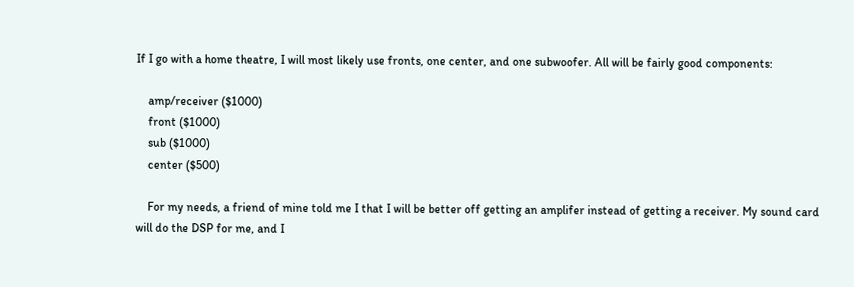If I go with a home theatre, I will most likely use fronts, one center, and one subwoofer. All will be fairly good components:

    amp/receiver ($1000)
    front ($1000)
    sub ($1000)
    center ($500)

    For my needs, a friend of mine told me I that I will be better off getting an amplifer instead of getting a receiver. My sound card will do the DSP for me, and I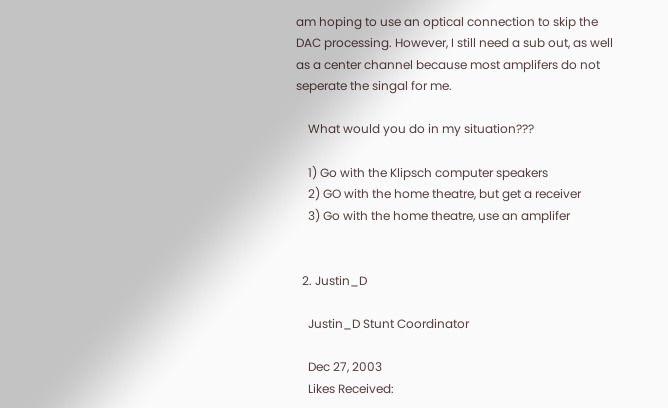am hoping to use an optical connection to skip the DAC processing. However, I still need a sub out, as well as a center channel because most amplifers do not seperate the singal for me.

    What would you do in my situation???

    1) Go with the Klipsch computer speakers
    2) GO with the home theatre, but get a receiver
    3) Go with the home theatre, use an amplifer


  2. Justin_D

    Justin_D Stunt Coordinator

    Dec 27, 2003
    Likes Received: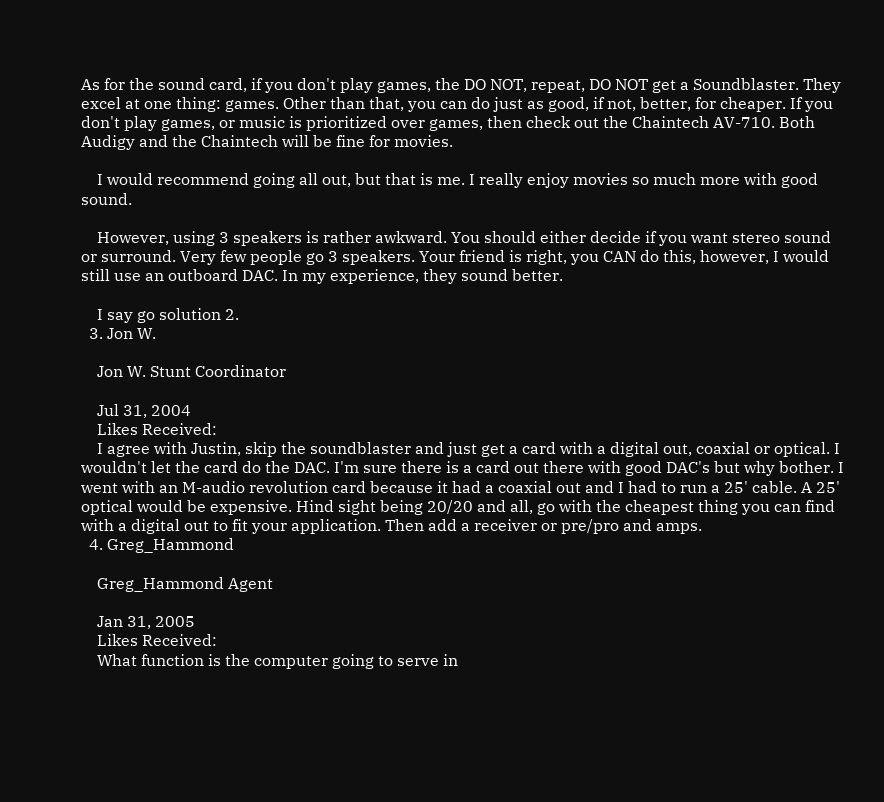As for the sound card, if you don't play games, the DO NOT, repeat, DO NOT get a Soundblaster. They excel at one thing: games. Other than that, you can do just as good, if not, better, for cheaper. If you don't play games, or music is prioritized over games, then check out the Chaintech AV-710. Both Audigy and the Chaintech will be fine for movies.

    I would recommend going all out, but that is me. I really enjoy movies so much more with good sound.

    However, using 3 speakers is rather awkward. You should either decide if you want stereo sound or surround. Very few people go 3 speakers. Your friend is right, you CAN do this, however, I would still use an outboard DAC. In my experience, they sound better.

    I say go solution 2.
  3. Jon W.

    Jon W. Stunt Coordinator

    Jul 31, 2004
    Likes Received:
    I agree with Justin, skip the soundblaster and just get a card with a digital out, coaxial or optical. I wouldn't let the card do the DAC. I'm sure there is a card out there with good DAC's but why bother. I went with an M-audio revolution card because it had a coaxial out and I had to run a 25' cable. A 25' optical would be expensive. Hind sight being 20/20 and all, go with the cheapest thing you can find with a digital out to fit your application. Then add a receiver or pre/pro and amps.
  4. Greg_Hammond

    Greg_Hammond Agent

    Jan 31, 2005
    Likes Received:
    What function is the computer going to serve in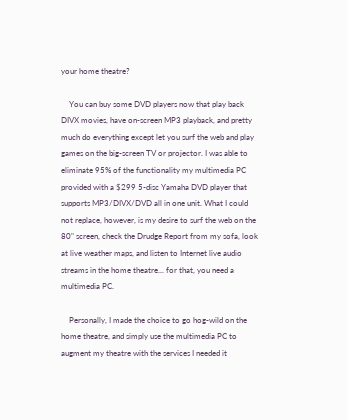your home theatre?

    You can buy some DVD players now that play back DIVX movies, have on-screen MP3 playback, and pretty much do everything except let you surf the web and play games on the big-screen TV or projector. I was able to eliminate 95% of the functionality my multimedia PC provided with a $299 5-disc Yamaha DVD player that supports MP3/DIVX/DVD all in one unit. What I could not replace, however, is my desire to surf the web on the 80" screen, check the Drudge Report from my sofa, look at live weather maps, and listen to Internet live audio streams in the home theatre... for that, you need a multimedia PC.

    Personally, I made the choice to go hog-wild on the home theatre, and simply use the multimedia PC to augment my theatre with the services I needed it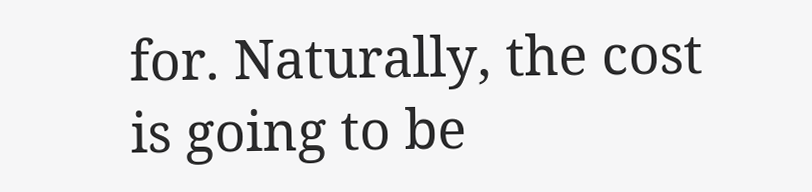for. Naturally, the cost is going to be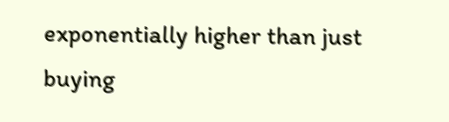exponentially higher than just buying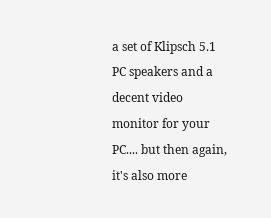a set of Klipsch 5.1 PC speakers and a decent video monitor for your PC.... but then again, it's also more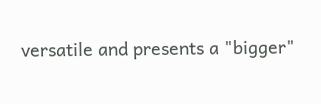versatile and presents a "bigger"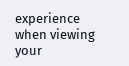experience when viewing your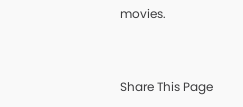movies.


Share This Page